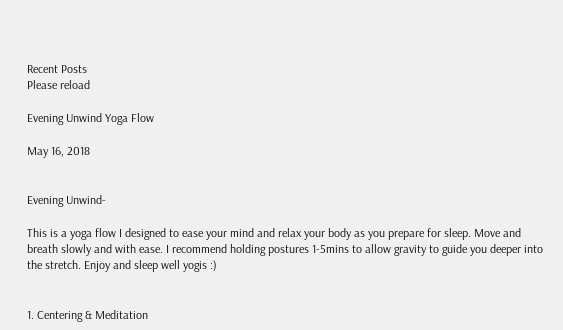Recent Posts
Please reload

Evening Unwind Yoga Flow

May 16, 2018


Evening Unwind-

This is a yoga flow I designed to ease your mind and relax your body as you prepare for sleep. Move and breath slowly and with ease. I recommend holding postures 1-5mins to allow gravity to guide you deeper into the stretch. Enjoy and sleep well yogis :)


1. Centering & Meditation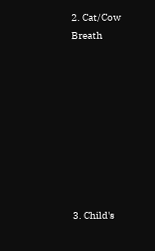2. Cat/Cow Breath









3. Child's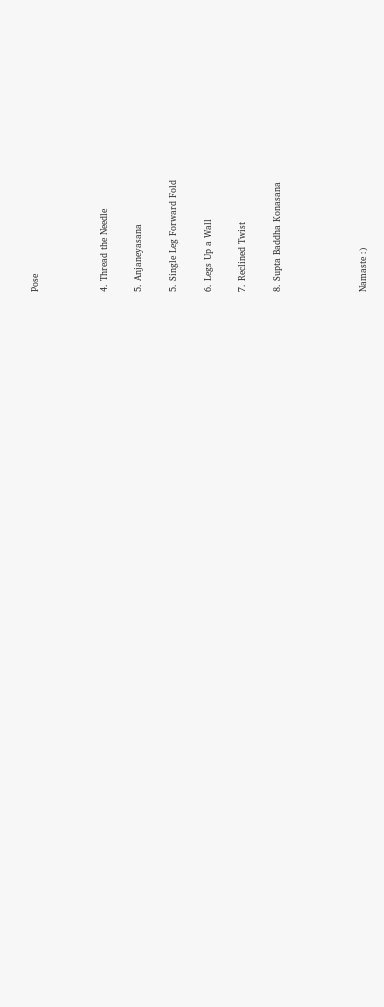Pose



4. Thread the Needle

5. Anjaneyasana

5. Single Leg Forward Fold

6. Legs Up a Wall

7. Reclined Twist

8. Supta Baddha Konasana




Namaste :)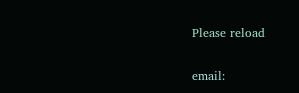Please reload

email: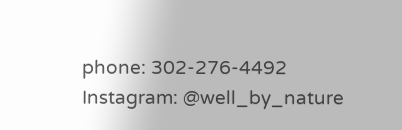phone: 302-276-4492          Instagram: @well_by_nature